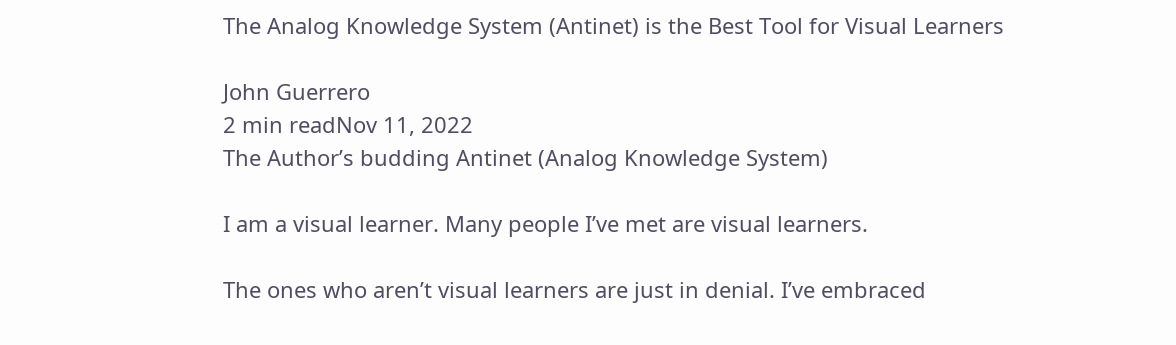The Analog Knowledge System (Antinet) is the Best Tool for Visual Learners

John Guerrero
2 min readNov 11, 2022
The Author’s budding Antinet (Analog Knowledge System)

I am a visual learner. Many people I’ve met are visual learners.

The ones who aren’t visual learners are just in denial. I’ve embraced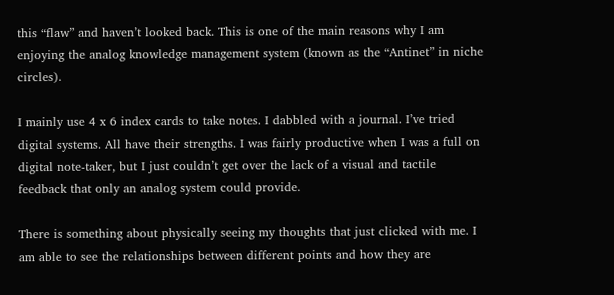this “flaw” and haven’t looked back. This is one of the main reasons why I am enjoying the analog knowledge management system (known as the “Antinet” in niche circles).

I mainly use 4 x 6 index cards to take notes. I dabbled with a journal. I’ve tried digital systems. All have their strengths. I was fairly productive when I was a full on digital note-taker, but I just couldn’t get over the lack of a visual and tactile feedback that only an analog system could provide.

There is something about physically seeing my thoughts that just clicked with me. I am able to see the relationships between different points and how they are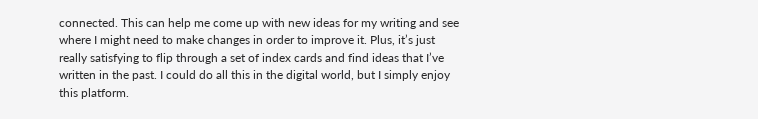connected. This can help me come up with new ideas for my writing and see where I might need to make changes in order to improve it. Plus, it’s just really satisfying to flip through a set of index cards and find ideas that I’ve written in the past. I could do all this in the digital world, but I simply enjoy this platform.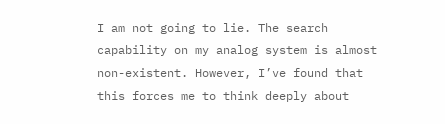I am not going to lie. The search capability on my analog system is almost non-existent. However, I’ve found that this forces me to think deeply about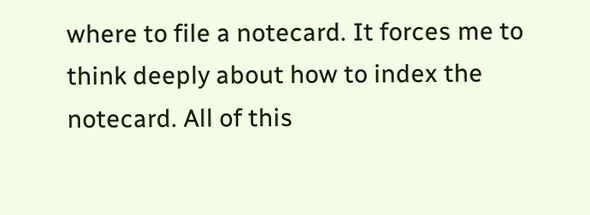where to file a notecard. It forces me to think deeply about how to index the notecard. All of this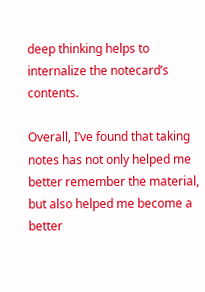deep thinking helps to internalize the notecard’s contents.

Overall, I’ve found that taking notes has not only helped me better remember the material, but also helped me become a better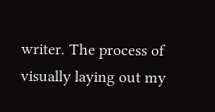writer. The process of visually laying out my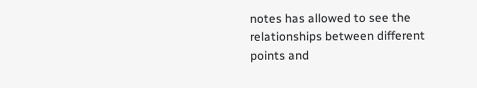notes has allowed to see the relationships between different points and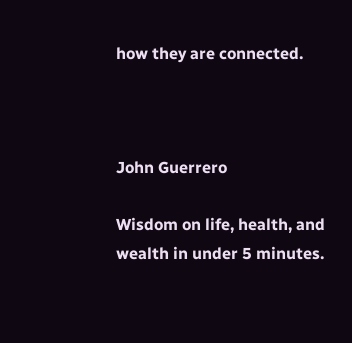how they are connected.



John Guerrero

Wisdom on life, health, and wealth in under 5 minutes.